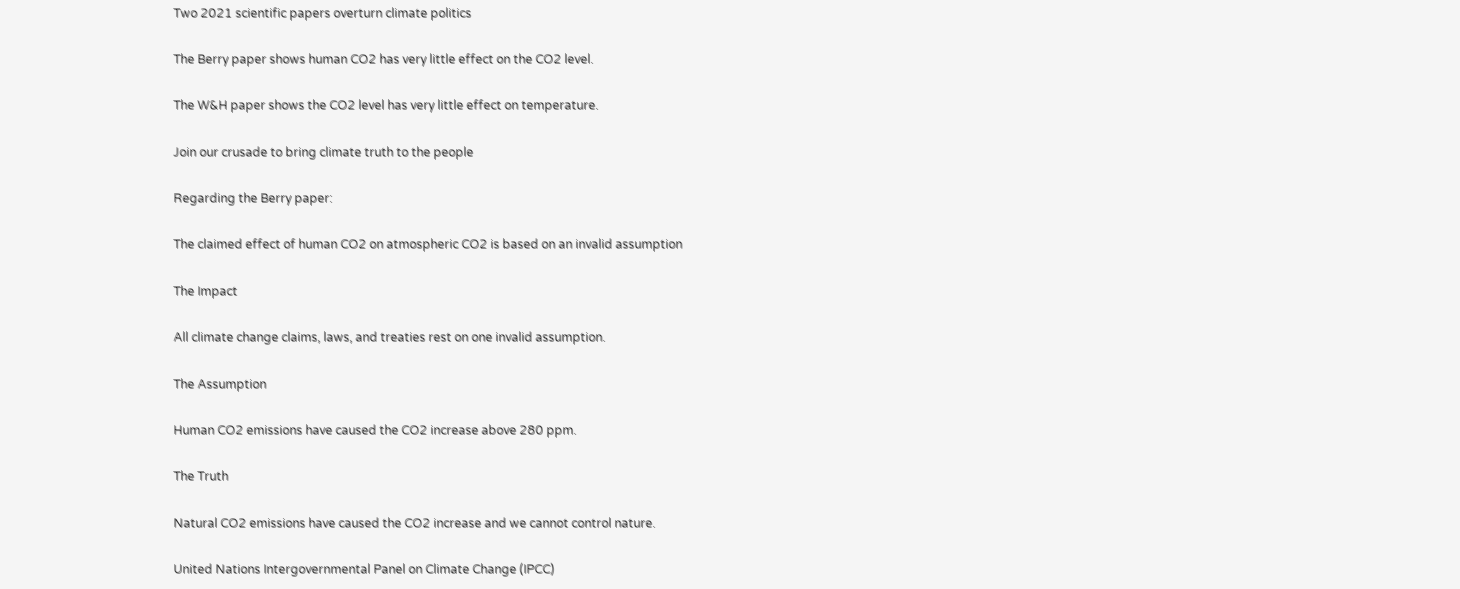Two 2021 scientific papers overturn climate politics

The Berry paper shows human CO2 has very little effect on the CO2 level.

The W&H paper shows the CO2 level has very little effect on temperature.

Join our crusade to bring climate truth to the people

Regarding the Berry paper:

The claimed effect of human CO2 on atmospheric CO2 is based on an invalid assumption

The Impact

All climate change claims, laws, and treaties rest on one invalid assumption.

The Assumption

Human CO2 emissions have caused the CO2 increase above 280 ppm.

The Truth

Natural CO2 emissions have caused the CO2 increase and we cannot control nature.

United Nations Intergovernmental Panel on Climate Change (IPCC)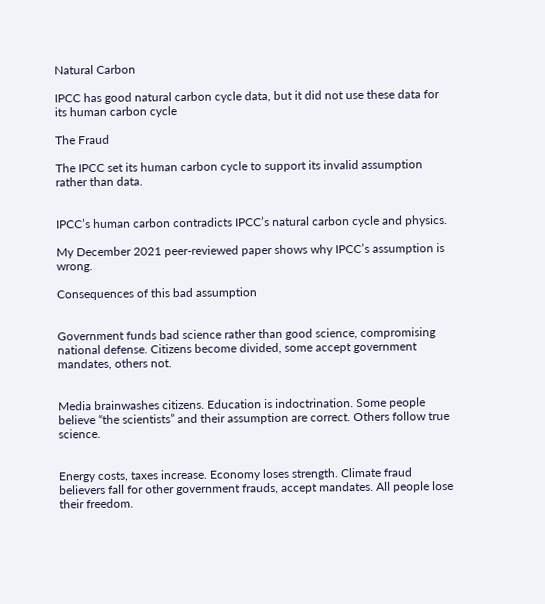Natural Carbon

IPCC has good natural carbon cycle data, but it did not use these data for its human carbon cycle

The Fraud

The IPCC set its human carbon cycle to support its invalid assumption rather than data.


IPCC’s human carbon contradicts IPCC’s natural carbon cycle and physics.

My December 2021 peer-reviewed paper shows why IPCC’s assumption is wrong.

Consequences of this bad assumption


Government funds bad science rather than good science, compromising national defense. Citizens become divided, some accept government mandates, others not.


Media brainwashes citizens. Education is indoctrination. Some people believe “the scientists” and their assumption are correct. Others follow true science.


Energy costs, taxes increase. Economy loses strength. Climate fraud believers fall for other government frauds, accept mandates. All people lose their freedom.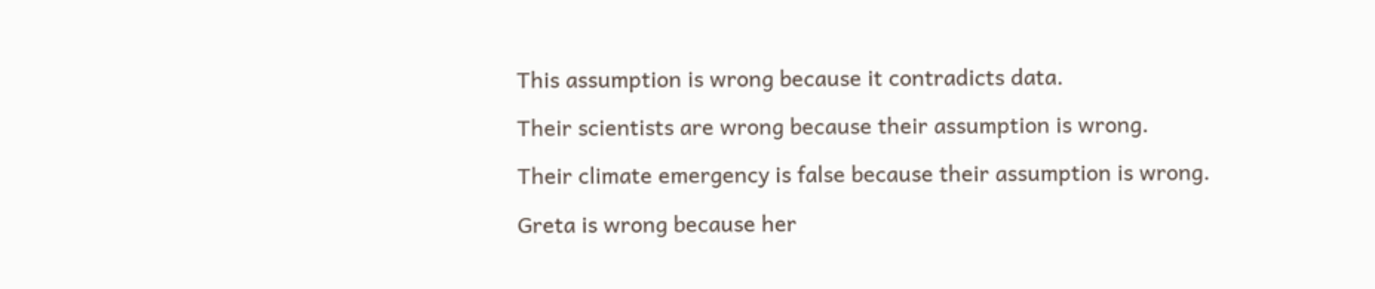This assumption is wrong because it contradicts data.

Their scientists are wrong because their assumption is wrong.

Their climate emergency is false because their assumption is wrong.

Greta is wrong because her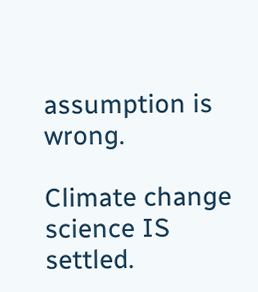assumption is wrong.

Climate change science IS settled.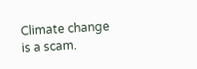Climate change is a scam.